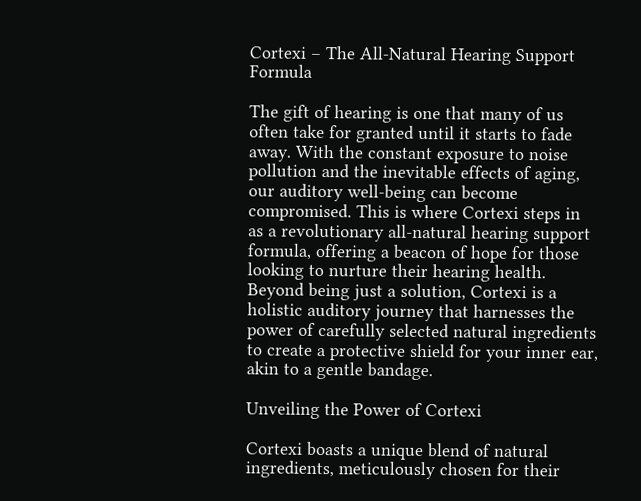Cortexi – The All-Natural Hearing Support Formula

The gift of hearing is one that many of us often take for granted until it starts to fade away. With the constant exposure to noise pollution and the inevitable effects of aging, our auditory well-being can become compromised. This is where Cortexi steps in as a revolutionary all-natural hearing support formula, offering a beacon of hope for those looking to nurture their hearing health. Beyond being just a solution, Cortexi is a holistic auditory journey that harnesses the power of carefully selected natural ingredients to create a protective shield for your inner ear, akin to a gentle bandage.

Unveiling the Power of Cortexi

Cortexi boasts a unique blend of natural ingredients, meticulously chosen for their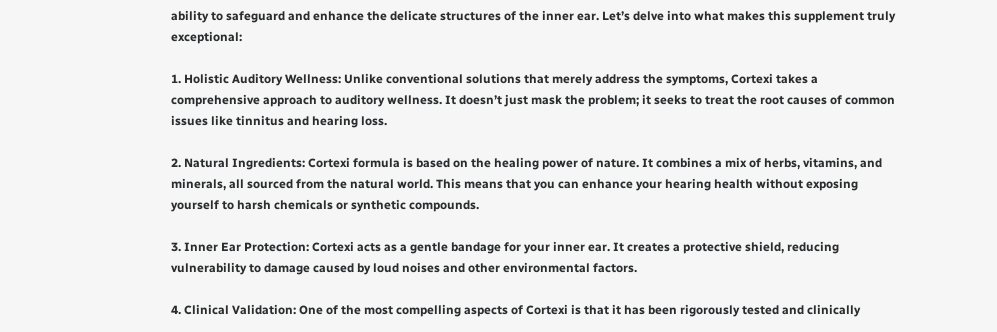ability to safeguard and enhance the delicate structures of the inner ear. Let’s delve into what makes this supplement truly exceptional:

1. Holistic Auditory Wellness: Unlike conventional solutions that merely address the symptoms, Cortexi takes a comprehensive approach to auditory wellness. It doesn’t just mask the problem; it seeks to treat the root causes of common issues like tinnitus and hearing loss.

2. Natural Ingredients: Cortexi formula is based on the healing power of nature. It combines a mix of herbs, vitamins, and minerals, all sourced from the natural world. This means that you can enhance your hearing health without exposing yourself to harsh chemicals or synthetic compounds.

3. Inner Ear Protection: Cortexi acts as a gentle bandage for your inner ear. It creates a protective shield, reducing vulnerability to damage caused by loud noises and other environmental factors.

4. Clinical Validation: One of the most compelling aspects of Cortexi is that it has been rigorously tested and clinically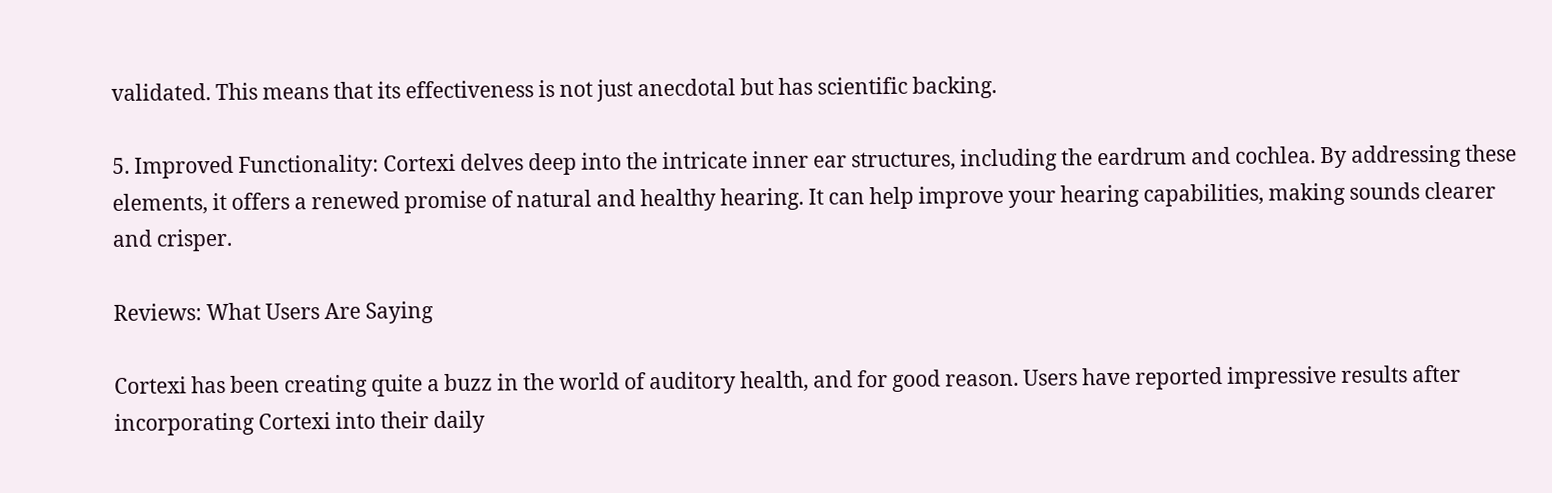validated. This means that its effectiveness is not just anecdotal but has scientific backing.

5. Improved Functionality: Cortexi delves deep into the intricate inner ear structures, including the eardrum and cochlea. By addressing these elements, it offers a renewed promise of natural and healthy hearing. It can help improve your hearing capabilities, making sounds clearer and crisper.

Reviews: What Users Are Saying

Cortexi has been creating quite a buzz in the world of auditory health, and for good reason. Users have reported impressive results after incorporating Cortexi into their daily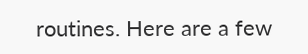routines. Here are a few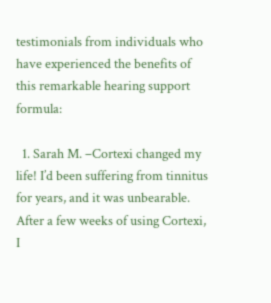testimonials from individuals who have experienced the benefits of this remarkable hearing support formula:

  1. Sarah M. –Cortexi changed my life! I’d been suffering from tinnitus for years, and it was unbearable. After a few weeks of using Cortexi, I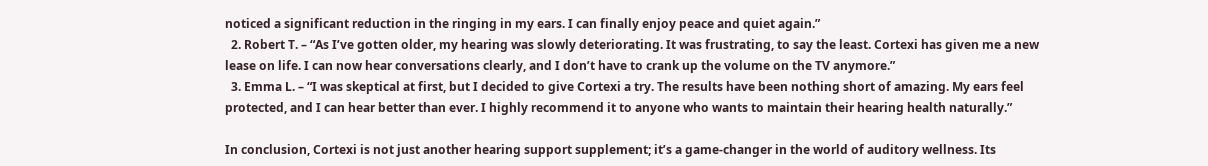noticed a significant reduction in the ringing in my ears. I can finally enjoy peace and quiet again.”
  2. Robert T. – “As I’ve gotten older, my hearing was slowly deteriorating. It was frustrating, to say the least. Cortexi has given me a new lease on life. I can now hear conversations clearly, and I don’t have to crank up the volume on the TV anymore.”
  3. Emma L. – “I was skeptical at first, but I decided to give Cortexi a try. The results have been nothing short of amazing. My ears feel protected, and I can hear better than ever. I highly recommend it to anyone who wants to maintain their hearing health naturally.”

In conclusion, Cortexi is not just another hearing support supplement; it’s a game-changer in the world of auditory wellness. Its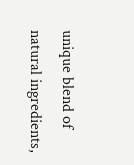unique blend of natural ingredients,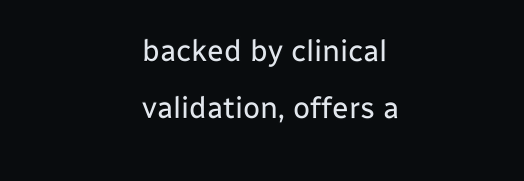backed by clinical validation, offers a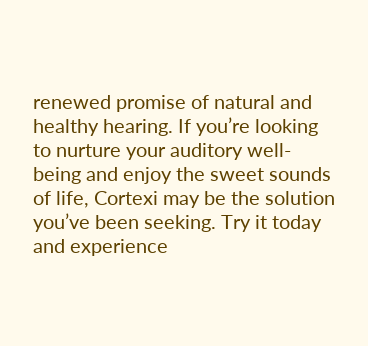renewed promise of natural and healthy hearing. If you’re looking to nurture your auditory well-being and enjoy the sweet sounds of life, Cortexi may be the solution you’ve been seeking. Try it today and experience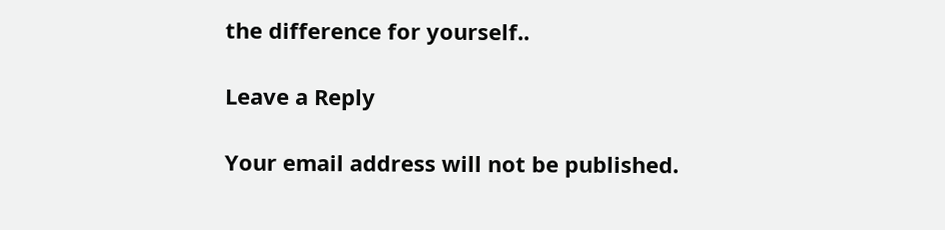the difference for yourself..

Leave a Reply

Your email address will not be published.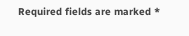Required fields are marked *